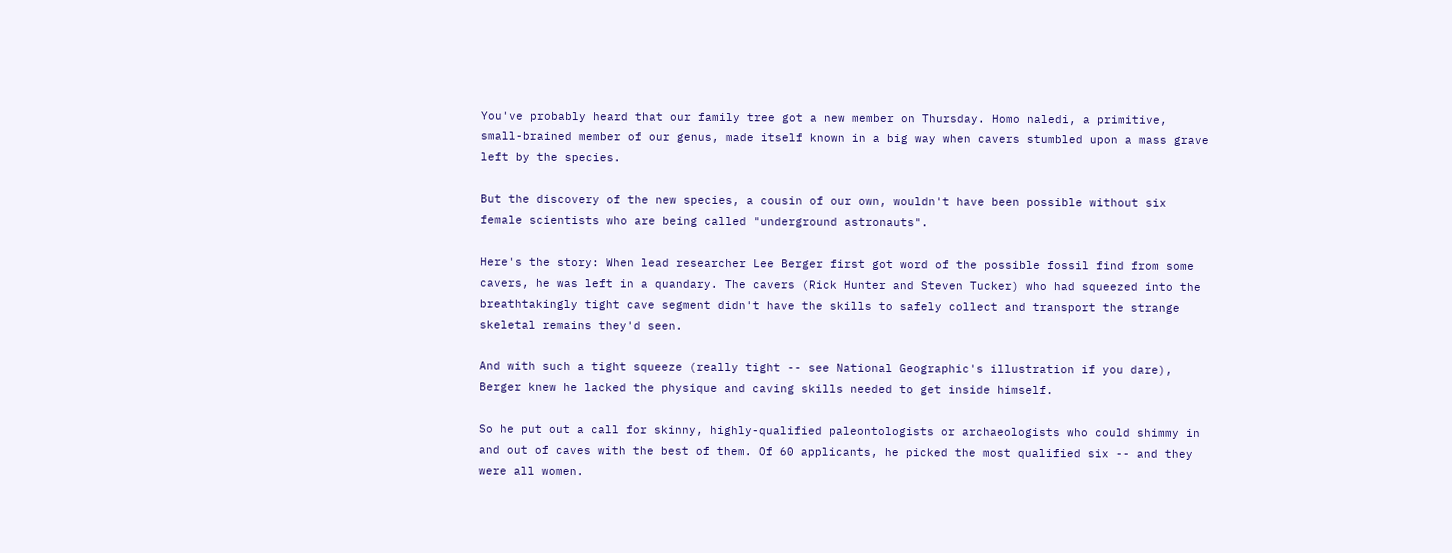You've probably heard that our family tree got a new member on Thursday. Homo naledi, a primitive, small-brained member of our genus, made itself known in a big way when cavers stumbled upon a mass grave left by the species.

But the discovery of the new species, a cousin of our own, wouldn't have been possible without six female scientists who are being called "underground astronauts".

Here's the story: When lead researcher Lee Berger first got word of the possible fossil find from some cavers, he was left in a quandary. The cavers (Rick Hunter and Steven Tucker) who had squeezed into the breathtakingly tight cave segment didn't have the skills to safely collect and transport the strange skeletal remains they'd seen.

And with such a tight squeeze (really tight -- see National Geographic's illustration if you dare), Berger knew he lacked the physique and caving skills needed to get inside himself.

So he put out a call for skinny, highly-qualified paleontologists or archaeologists who could shimmy in and out of caves with the best of them. Of 60 applicants, he picked the most qualified six -- and they were all women.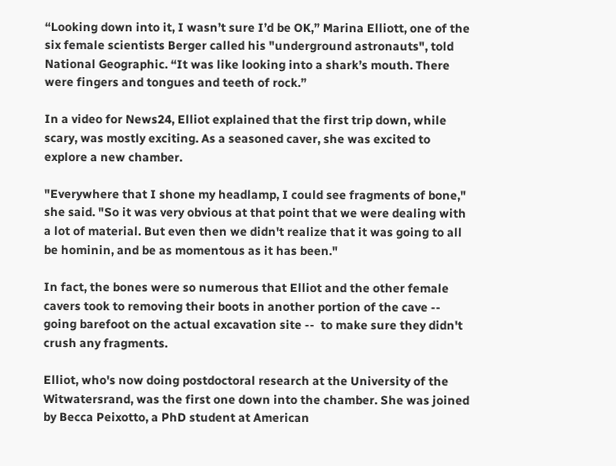“Looking down into it, I wasn’t sure I’d be OK,” Marina Elliott, one of the six female scientists Berger called his "underground astronauts", told National Geographic. “It was like looking into a shark’s mouth. There were fingers and tongues and teeth of rock.”

In a video for News24, Elliot explained that the first trip down, while scary, was mostly exciting. As a seasoned caver, she was excited to explore a new chamber.

"Everywhere that I shone my headlamp, I could see fragments of bone," she said. "So it was very obvious at that point that we were dealing with a lot of material. But even then we didn't realize that it was going to all be hominin, and be as momentous as it has been."

In fact, the bones were so numerous that Elliot and the other female cavers took to removing their boots in another portion of the cave -- going barefoot on the actual excavation site --  to make sure they didn't crush any fragments.

Elliot, who's now doing postdoctoral research at the University of the Witwatersrand, was the first one down into the chamber. She was joined by Becca Peixotto, a PhD student at American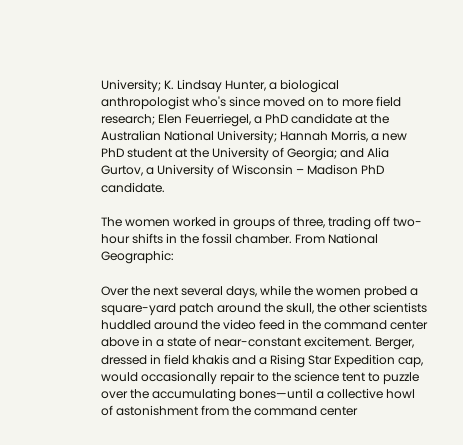University; K. Lindsay Hunter, a biological anthropologist who's since moved on to more field research; Elen Feuerriegel, a PhD candidate at the Australian National University; Hannah Morris, a new PhD student at the University of Georgia; and Alia Gurtov, a University of Wisconsin – Madison PhD candidate.

The women worked in groups of three, trading off two-hour shifts in the fossil chamber. From National Geographic:

Over the next several days, while the women probed a square-yard patch around the skull, the other scientists huddled around the video feed in the command center above in a state of near-constant excitement. Berger, dressed in field khakis and a Rising Star Expedition cap, would occasionally repair to the science tent to puzzle over the accumulating bones—until a collective howl of astonishment from the command center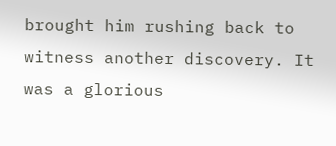brought him rushing back to witness another discovery. It was a glorious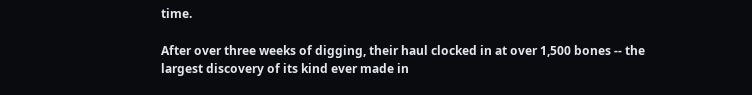time.

After over three weeks of digging, their haul clocked in at over 1,500 bones -- the largest discovery of its kind ever made in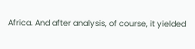Africa. And after analysis, of course, it yielded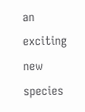an exciting new species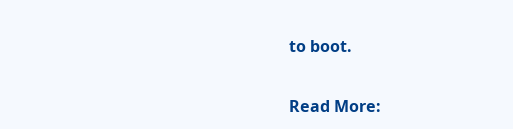to boot.

Read More: